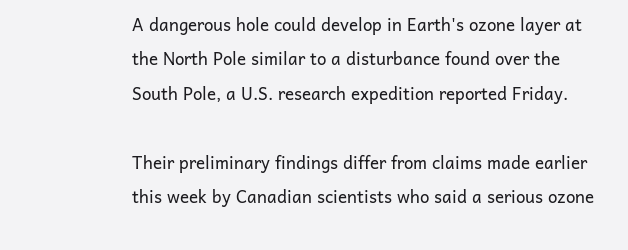A dangerous hole could develop in Earth's ozone layer at the North Pole similar to a disturbance found over the South Pole, a U.S. research expedition reported Friday.

Their preliminary findings differ from claims made earlier this week by Canadian scientists who said a serious ozone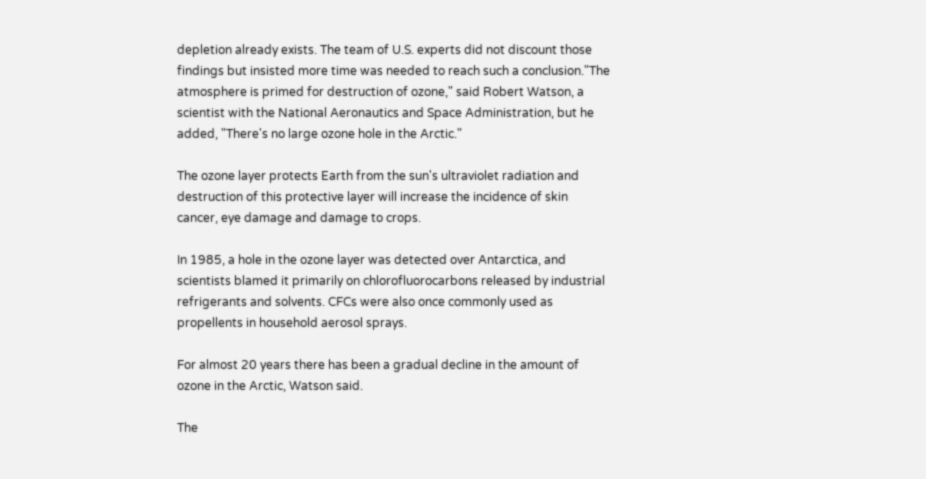depletion already exists. The team of U.S. experts did not discount those findings but insisted more time was needed to reach such a conclusion."The atmosphere is primed for destruction of ozone," said Robert Watson, a scientist with the National Aeronautics and Space Administration, but he added, "There's no large ozone hole in the Arctic."

The ozone layer protects Earth from the sun's ultraviolet radiation and destruction of this protective layer will increase the incidence of skin cancer, eye damage and damage to crops.

In 1985, a hole in the ozone layer was detected over Antarctica, and scientists blamed it primarily on chlorofluorocarbons released by industrial refrigerants and solvents. CFCs were also once commonly used as propellents in household aerosol sprays.

For almost 20 years there has been a gradual decline in the amount of ozone in the Arctic, Watson said.

The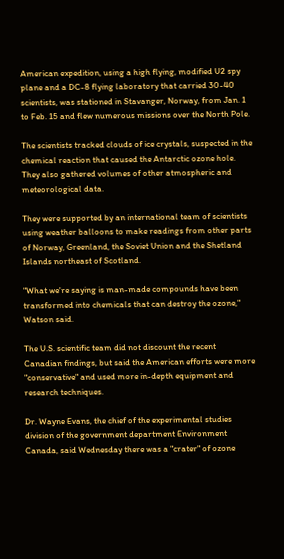American expedition, using a high flying, modified U2 spy plane and a DC-8 flying laboratory that carried 30-40 scientists, was stationed in Stavanger, Norway, from Jan. 1 to Feb. 15 and flew numerous missions over the North Pole.

The scientists tracked clouds of ice crystals, suspected in the chemical reaction that caused the Antarctic ozone hole. They also gathered volumes of other atmospheric and meteorological data.

They were supported by an international team of scientists using weather balloons to make readings from other parts of Norway, Greenland, the Soviet Union and the Shetland Islands northeast of Scotland.

"What we're saying is man-made compounds have been transformed into chemicals that can destroy the ozone," Watson said.

The U.S. scientific team did not discount the recent Canadian findings, but said the American efforts were more "conservative" and used more in-depth equipment and research techniques.

Dr. Wayne Evans, the chief of the experimental studies division of the government department Environment Canada, said Wednesday there was a "crater" of ozone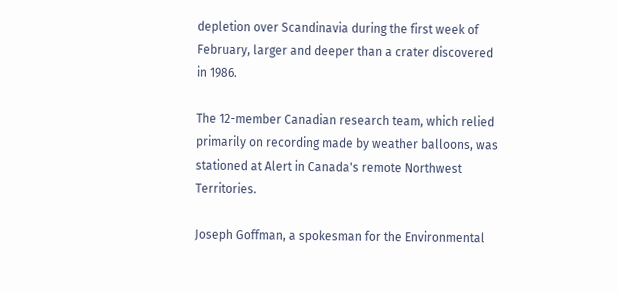depletion over Scandinavia during the first week of February, larger and deeper than a crater discovered in 1986.

The 12-member Canadian research team, which relied primarily on recording made by weather balloons, was stationed at Alert in Canada's remote Northwest Territories.

Joseph Goffman, a spokesman for the Environmental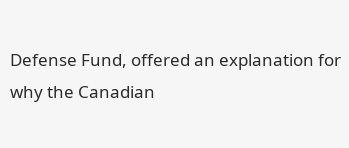Defense Fund, offered an explanation for why the Canadian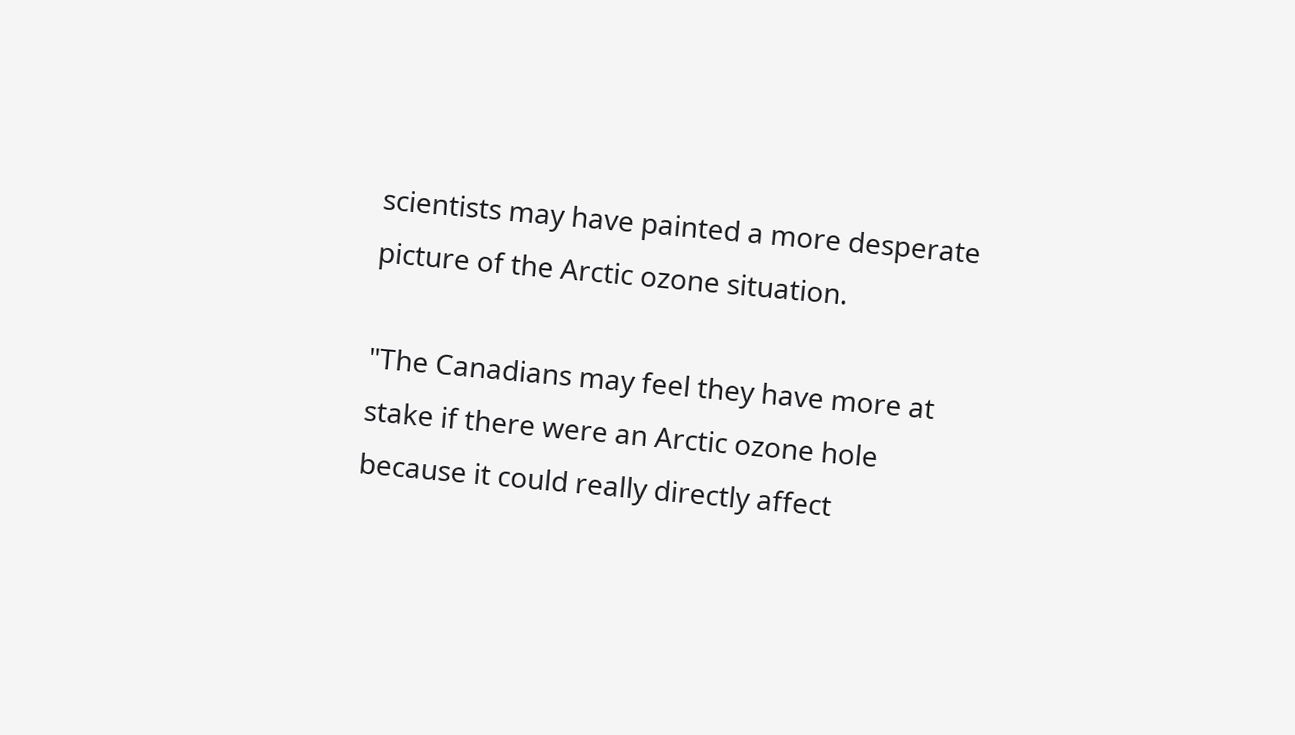scientists may have painted a more desperate picture of the Arctic ozone situation.

"The Canadians may feel they have more at stake if there were an Arctic ozone hole because it could really directly affect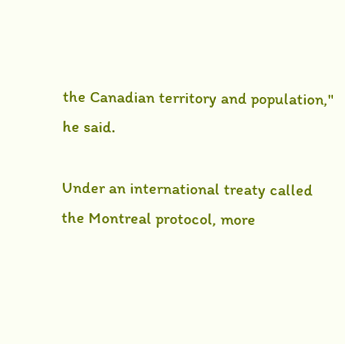the Canadian territory and population," he said.

Under an international treaty called the Montreal protocol, more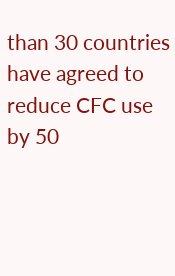than 30 countries have agreed to reduce CFC use by 50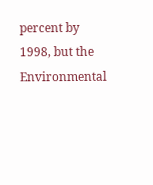percent by 1998, but the Environmental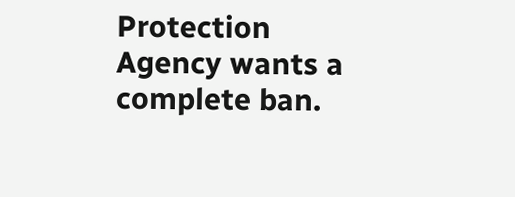Protection Agency wants a complete ban.